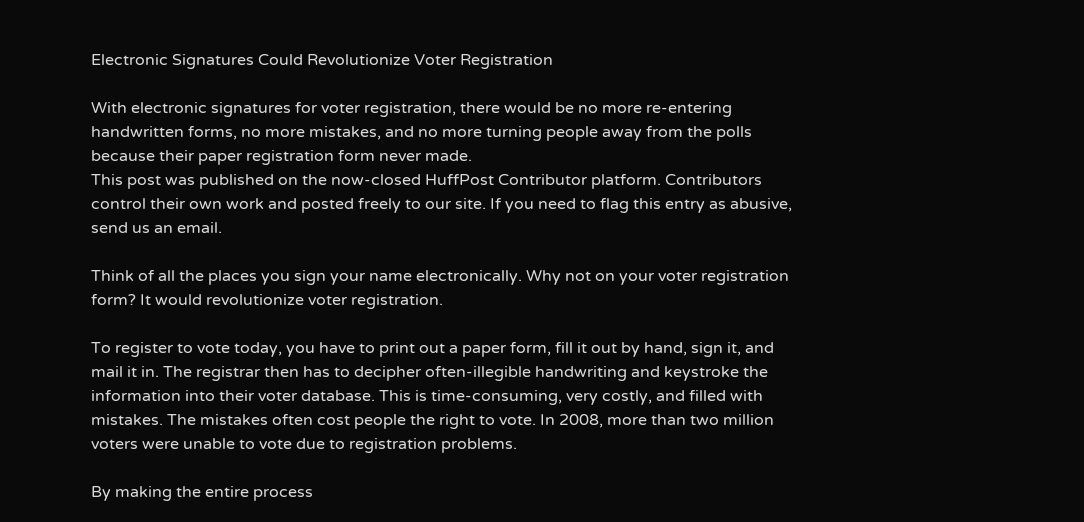Electronic Signatures Could Revolutionize Voter Registration

With electronic signatures for voter registration, there would be no more re-entering handwritten forms, no more mistakes, and no more turning people away from the polls because their paper registration form never made.
This post was published on the now-closed HuffPost Contributor platform. Contributors control their own work and posted freely to our site. If you need to flag this entry as abusive, send us an email.

Think of all the places you sign your name electronically. Why not on your voter registration form? It would revolutionize voter registration.

To register to vote today, you have to print out a paper form, fill it out by hand, sign it, and mail it in. The registrar then has to decipher often-illegible handwriting and keystroke the information into their voter database. This is time-consuming, very costly, and filled with mistakes. The mistakes often cost people the right to vote. In 2008, more than two million voters were unable to vote due to registration problems.

By making the entire process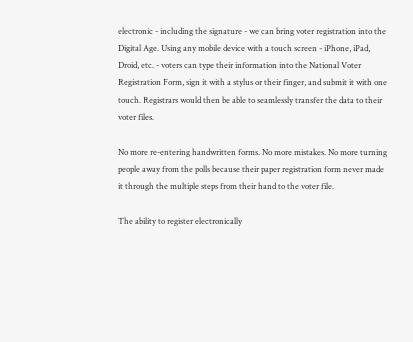electronic - including the signature - we can bring voter registration into the Digital Age. Using any mobile device with a touch screen - iPhone, iPad, Droid, etc. - voters can type their information into the National Voter Registration Form, sign it with a stylus or their finger, and submit it with one touch. Registrars would then be able to seamlessly transfer the data to their voter files.

No more re-entering handwritten forms. No more mistakes. No more turning people away from the polls because their paper registration form never made it through the multiple steps from their hand to the voter file.

The ability to register electronically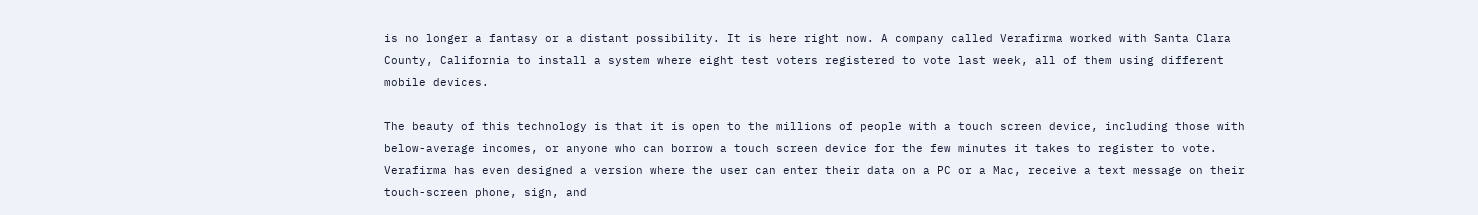is no longer a fantasy or a distant possibility. It is here right now. A company called Verafirma worked with Santa Clara County, California to install a system where eight test voters registered to vote last week, all of them using different mobile devices.

The beauty of this technology is that it is open to the millions of people with a touch screen device, including those with below-average incomes, or anyone who can borrow a touch screen device for the few minutes it takes to register to vote. Verafirma has even designed a version where the user can enter their data on a PC or a Mac, receive a text message on their touch-screen phone, sign, and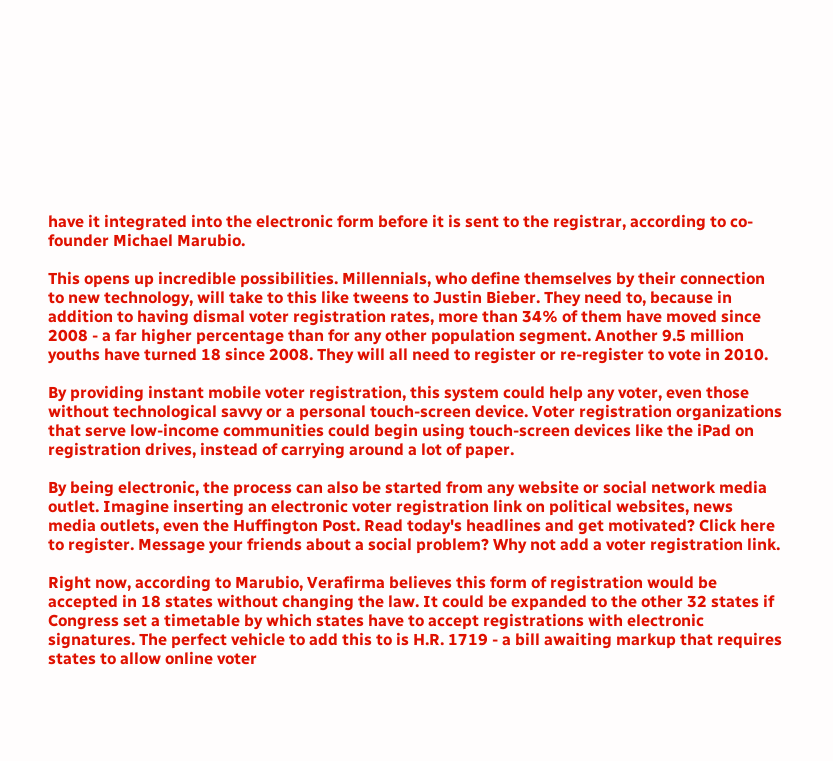have it integrated into the electronic form before it is sent to the registrar, according to co-founder Michael Marubio.

This opens up incredible possibilities. Millennials, who define themselves by their connection to new technology, will take to this like tweens to Justin Bieber. They need to, because in addition to having dismal voter registration rates, more than 34% of them have moved since 2008 - a far higher percentage than for any other population segment. Another 9.5 million youths have turned 18 since 2008. They will all need to register or re-register to vote in 2010.

By providing instant mobile voter registration, this system could help any voter, even those without technological savvy or a personal touch-screen device. Voter registration organizations that serve low-income communities could begin using touch-screen devices like the iPad on registration drives, instead of carrying around a lot of paper.

By being electronic, the process can also be started from any website or social network media outlet. Imagine inserting an electronic voter registration link on political websites, news media outlets, even the Huffington Post. Read today's headlines and get motivated? Click here to register. Message your friends about a social problem? Why not add a voter registration link.

Right now, according to Marubio, Verafirma believes this form of registration would be accepted in 18 states without changing the law. It could be expanded to the other 32 states if Congress set a timetable by which states have to accept registrations with electronic signatures. The perfect vehicle to add this to is H.R. 1719 - a bill awaiting markup that requires states to allow online voter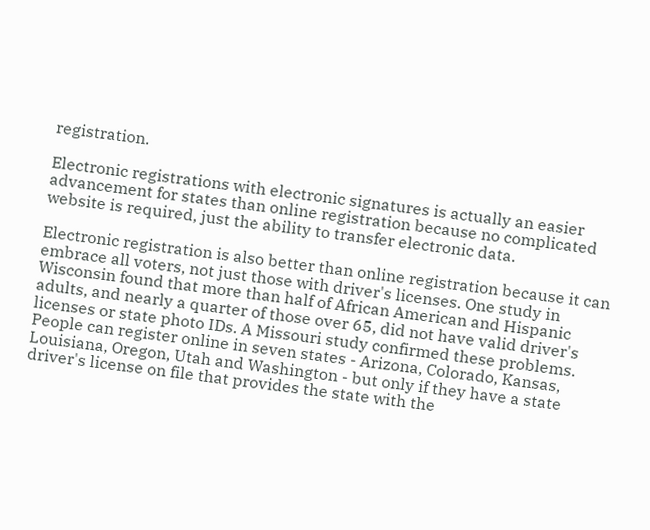registration.

Electronic registrations with electronic signatures is actually an easier advancement for states than online registration because no complicated website is required, just the ability to transfer electronic data.

Electronic registration is also better than online registration because it can embrace all voters, not just those with driver's licenses. One study in Wisconsin found that more than half of African American and Hispanic adults, and nearly a quarter of those over 65, did not have valid driver's licenses or state photo IDs. A Missouri study confirmed these problems. People can register online in seven states - Arizona, Colorado, Kansas, Louisiana, Oregon, Utah and Washington - but only if they have a state driver's license on file that provides the state with the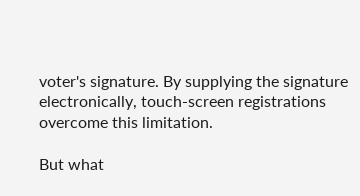voter's signature. By supplying the signature electronically, touch-screen registrations overcome this limitation.

But what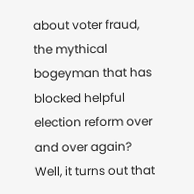about voter fraud, the mythical bogeyman that has blocked helpful election reform over and over again? Well, it turns out that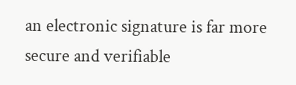an electronic signature is far more secure and verifiable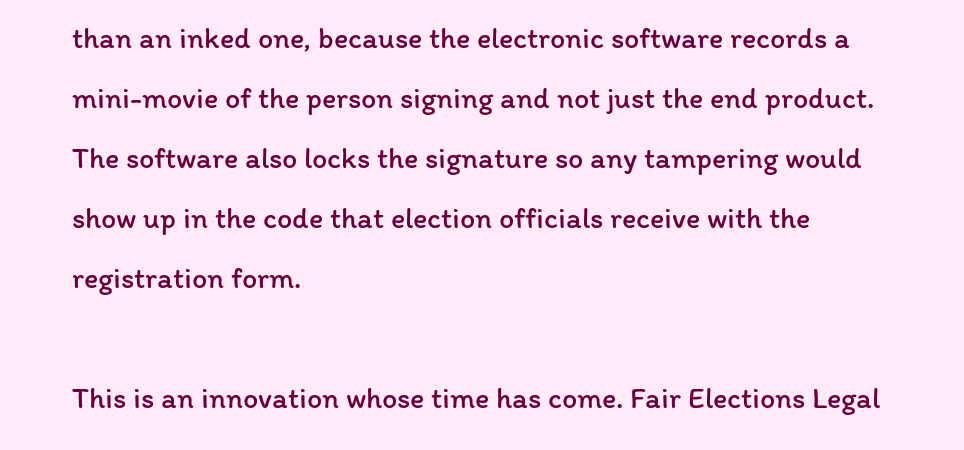than an inked one, because the electronic software records a mini-movie of the person signing and not just the end product. The software also locks the signature so any tampering would show up in the code that election officials receive with the registration form.

This is an innovation whose time has come. Fair Elections Legal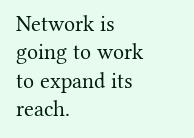Network is going to work to expand its reach.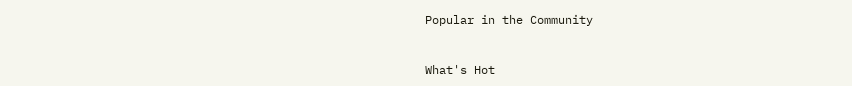Popular in the Community


What's Hot